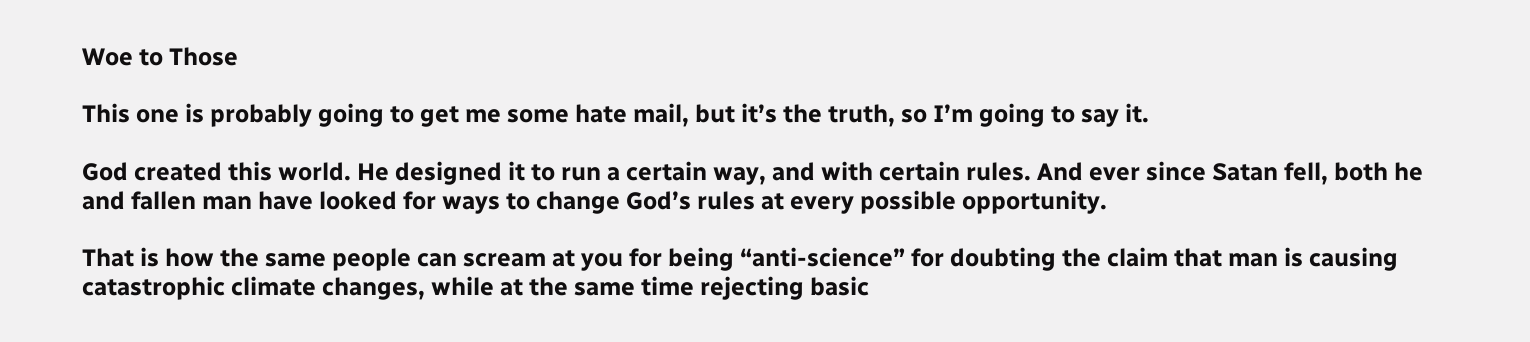Woe to Those

This one is probably going to get me some hate mail, but it’s the truth, so I’m going to say it.

God created this world. He designed it to run a certain way, and with certain rules. And ever since Satan fell, both he and fallen man have looked for ways to change God’s rules at every possible opportunity.

That is how the same people can scream at you for being “anti-science” for doubting the claim that man is causing catastrophic climate changes, while at the same time rejecting basic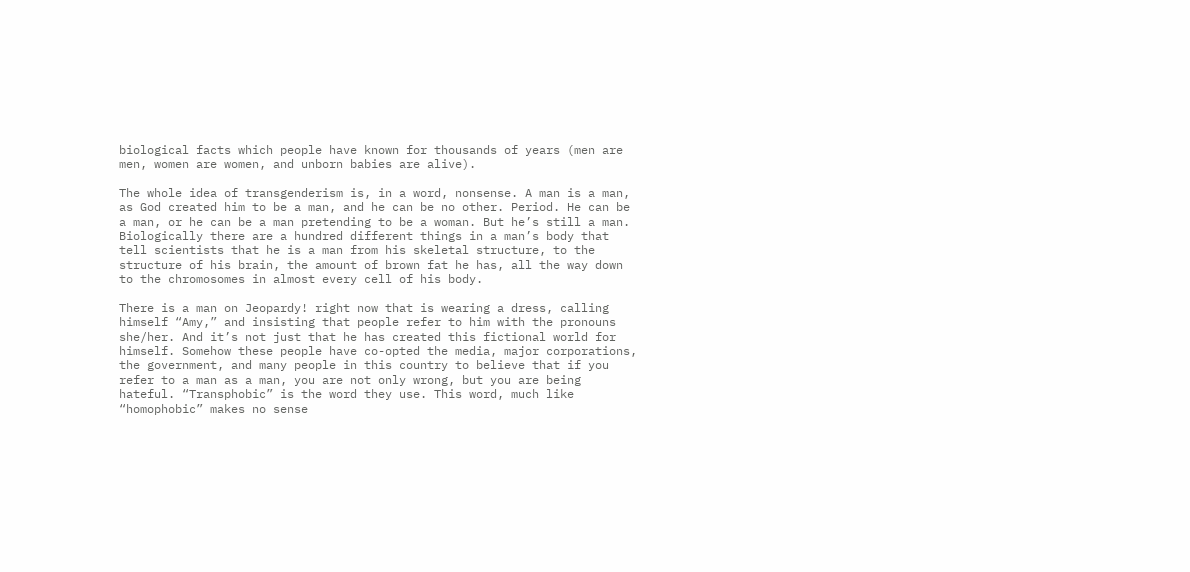biological facts which people have known for thousands of years (men are men, women are women, and unborn babies are alive).

The whole idea of transgenderism is, in a word, nonsense. A man is a man, as God created him to be a man, and he can be no other. Period. He can be a man, or he can be a man pretending to be a woman. But he’s still a man. Biologically there are a hundred different things in a man’s body that tell scientists that he is a man from his skeletal structure, to the structure of his brain, the amount of brown fat he has, all the way down to the chromosomes in almost every cell of his body.

There is a man on Jeopardy! right now that is wearing a dress, calling himself “Amy,” and insisting that people refer to him with the pronouns she/her. And it’s not just that he has created this fictional world for himself. Somehow these people have co-opted the media, major corporations, the government, and many people in this country to believe that if you refer to a man as a man, you are not only wrong, but you are being hateful. “Transphobic” is the word they use. This word, much like “homophobic” makes no sense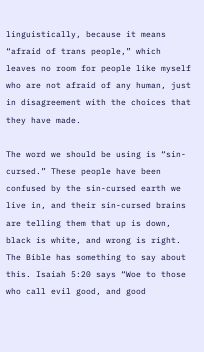linguistically, because it means “afraid of trans people,” which leaves no room for people like myself who are not afraid of any human, just in disagreement with the choices that they have made.

The word we should be using is “sin-cursed.” These people have been confused by the sin-cursed earth we live in, and their sin-cursed brains are telling them that up is down, black is white, and wrong is right. The Bible has something to say about this. Isaiah 5:20 says “Woe to those who call evil good, and good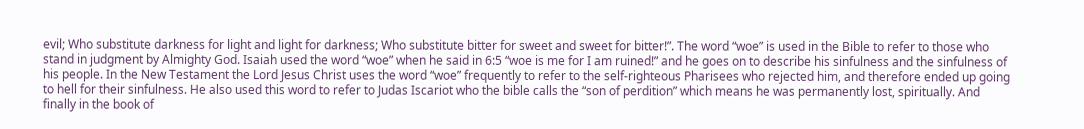evil; Who substitute darkness for light and light for darkness; Who substitute bitter for sweet and sweet for bitter!”. The word “woe” is used in the Bible to refer to those who stand in judgment by Almighty God. Isaiah used the word “woe” when he said in 6:5 “woe is me for I am ruined!” and he goes on to describe his sinfulness and the sinfulness of his people. In the New Testament the Lord Jesus Christ uses the word “woe” frequently to refer to the self-righteous Pharisees who rejected him, and therefore ended up going to hell for their sinfulness. He also used this word to refer to Judas Iscariot who the bible calls the “son of perdition” which means he was permanently lost, spiritually. And finally in the book of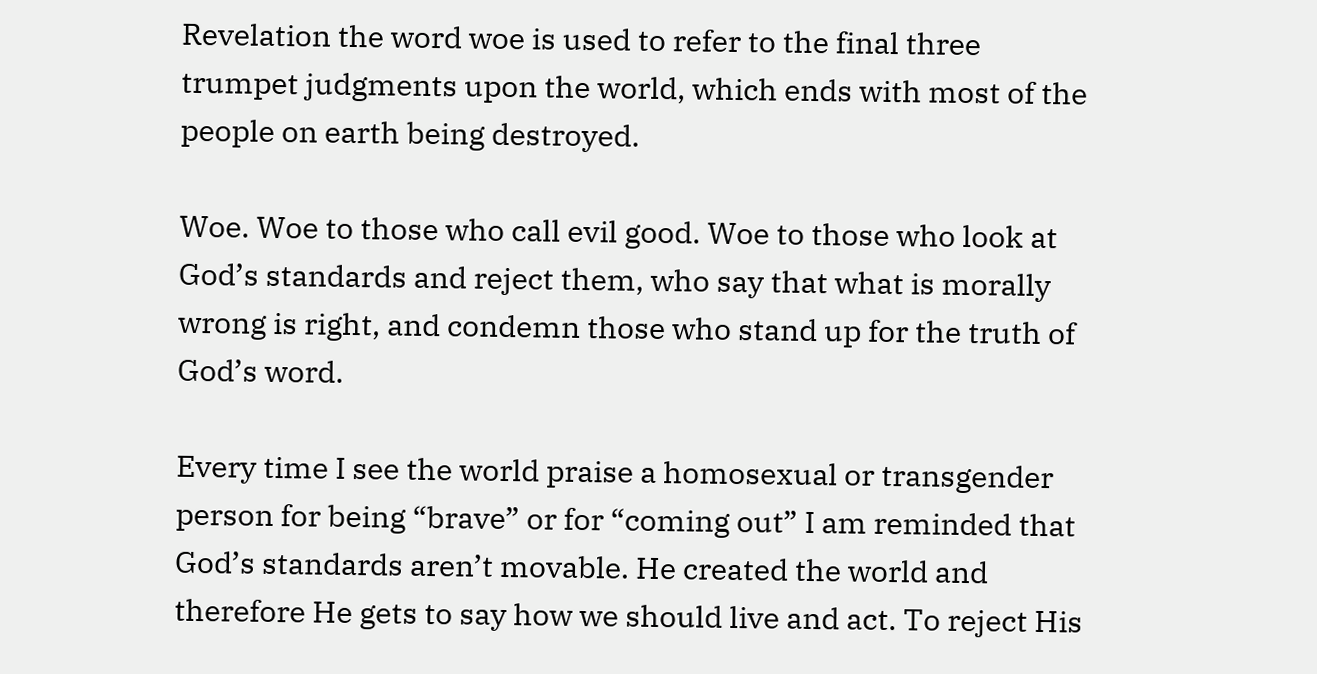Revelation the word woe is used to refer to the final three trumpet judgments upon the world, which ends with most of the people on earth being destroyed.

Woe. Woe to those who call evil good. Woe to those who look at God’s standards and reject them, who say that what is morally wrong is right, and condemn those who stand up for the truth of God’s word.

Every time I see the world praise a homosexual or transgender person for being “brave” or for “coming out” I am reminded that God’s standards aren’t movable. He created the world and therefore He gets to say how we should live and act. To reject His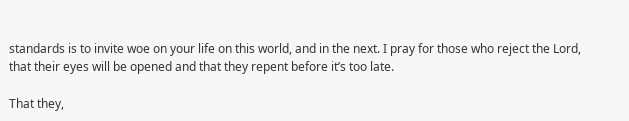standards is to invite woe on your life on this world, and in the next. I pray for those who reject the Lord, that their eyes will be opened and that they repent before it’s too late.

That they,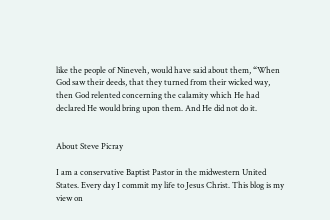like the people of Nineveh, would have said about them, “When God saw their deeds, that they turned from their wicked way, then God relented concerning the calamity which He had declared He would bring upon them. And He did not do it.


About Steve Picray

I am a conservative Baptist Pastor in the midwestern United States. Every day I commit my life to Jesus Christ. This blog is my view on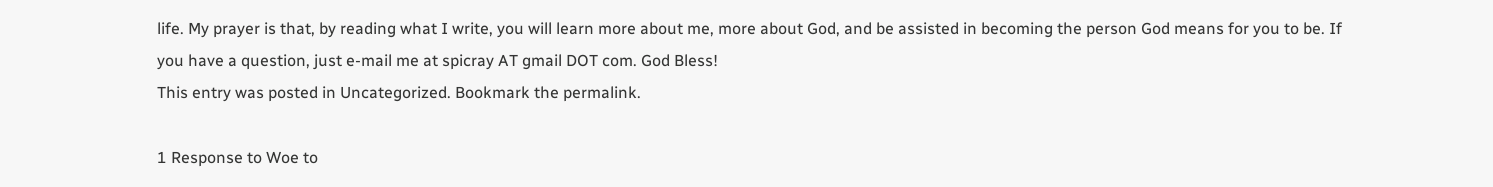life. My prayer is that, by reading what I write, you will learn more about me, more about God, and be assisted in becoming the person God means for you to be. If you have a question, just e-mail me at spicray AT gmail DOT com. God Bless!
This entry was posted in Uncategorized. Bookmark the permalink.

1 Response to Woe to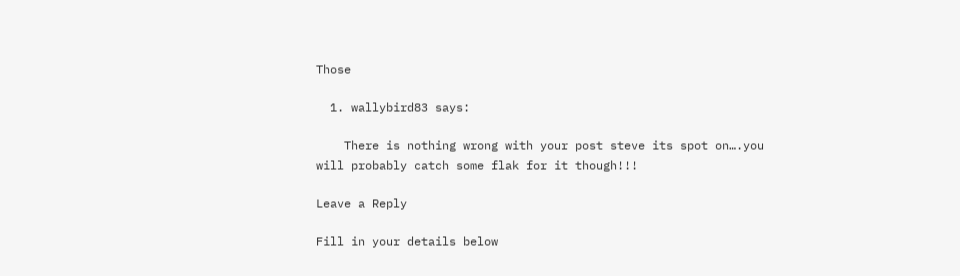Those

  1. wallybird83 says:

    There is nothing wrong with your post steve its spot on….you will probably catch some flak for it though!!!

Leave a Reply

Fill in your details below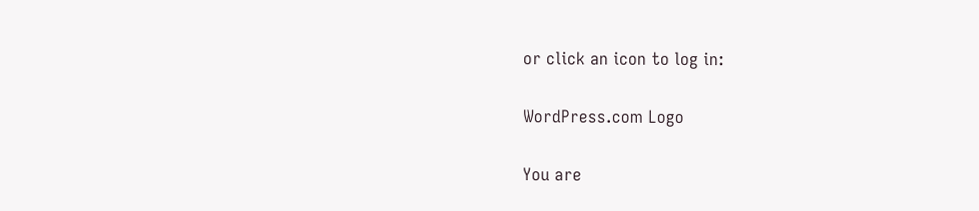or click an icon to log in:

WordPress.com Logo

You are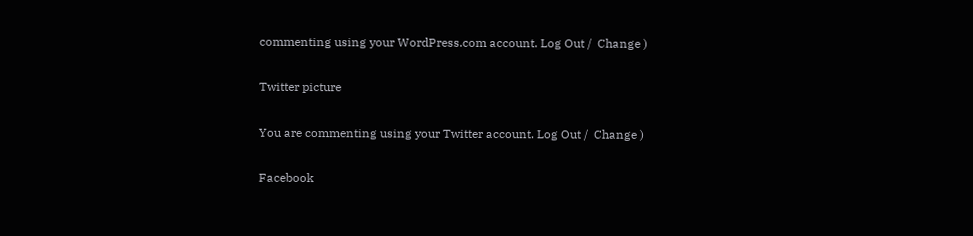commenting using your WordPress.com account. Log Out /  Change )

Twitter picture

You are commenting using your Twitter account. Log Out /  Change )

Facebook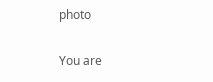photo

You are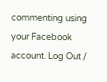commenting using your Facebook account. Log Out /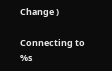Change )

Connecting to %s